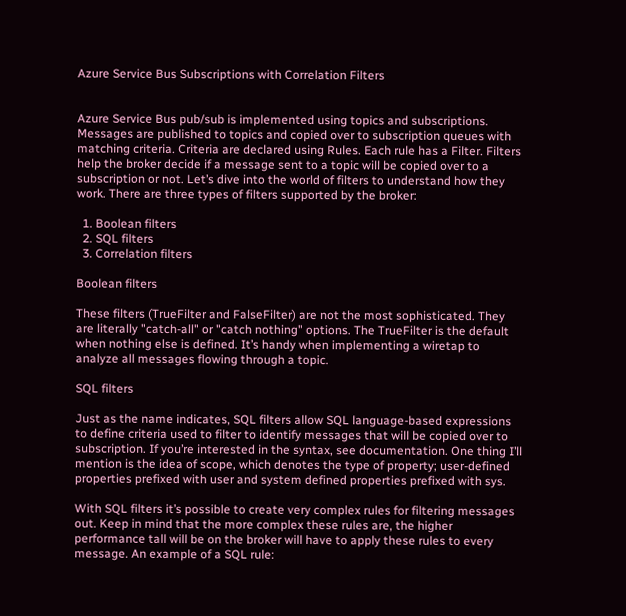Azure Service Bus Subscriptions with Correlation Filters


Azure Service Bus pub/sub is implemented using topics and subscriptions. Messages are published to topics and copied over to subscription queues with matching criteria. Criteria are declared using Rules. Each rule has a Filter. Filters help the broker decide if a message sent to a topic will be copied over to a subscription or not. Let’s dive into the world of filters to understand how they work. There are three types of filters supported by the broker:

  1. Boolean filters
  2. SQL filters
  3. Correlation filters

Boolean filters

These filters (TrueFilter and FalseFilter) are not the most sophisticated. They are literally "catch-all" or "catch nothing" options. The TrueFilter is the default when nothing else is defined. It’s handy when implementing a wiretap to analyze all messages flowing through a topic.

SQL filters

Just as the name indicates, SQL filters allow SQL language-based expressions to define criteria used to filter to identify messages that will be copied over to subscription. If you’re interested in the syntax, see documentation. One thing I’ll mention is the idea of scope, which denotes the type of property; user-defined properties prefixed with user and system defined properties prefixed with sys.

With SQL filters it’s possible to create very complex rules for filtering messages out. Keep in mind that the more complex these rules are, the higher performance tall will be on the broker will have to apply these rules to every message. An example of a SQL rule: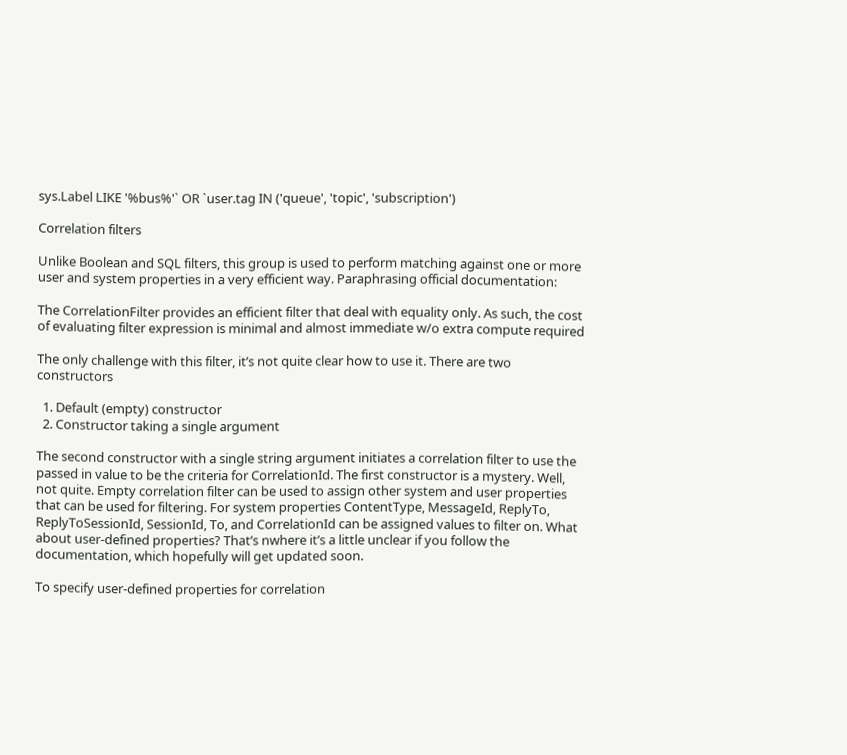sys.Label LIKE '%bus%'` OR `user.tag IN ('queue', 'topic', 'subscription')

Correlation filters

Unlike Boolean and SQL filters, this group is used to perform matching against one or more user and system properties in a very efficient way. Paraphrasing official documentation:

The CorrelationFilter provides an efficient filter that deal with equality only. As such, the cost of evaluating filter expression is minimal and almost immediate w/o extra compute required

The only challenge with this filter, it’s not quite clear how to use it. There are two constructors

  1. Default (empty) constructor
  2. Constructor taking a single argument

The second constructor with a single string argument initiates a correlation filter to use the passed in value to be the criteria for CorrelationId. The first constructor is a mystery. Well, not quite. Empty correlation filter can be used to assign other system and user properties that can be used for filtering. For system properties ContentType, MessageId, ReplyTo, ReplyToSessionId, SessionId, To, and CorrelationId can be assigned values to filter on. What about user-defined properties? That’s nwhere it’s a little unclear if you follow the documentation, which hopefully will get updated soon.

To specify user-defined properties for correlation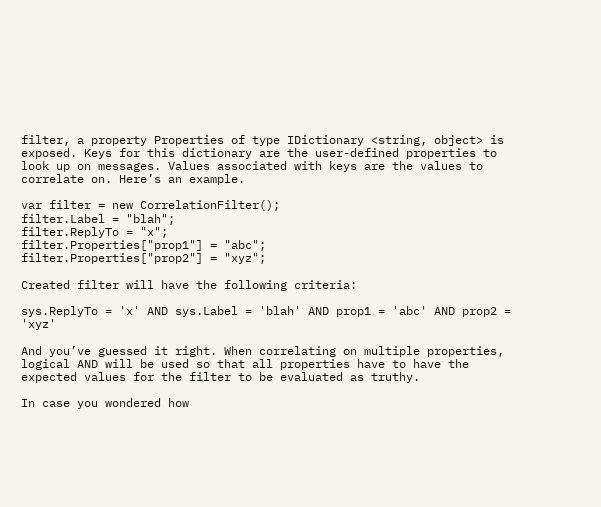filter, a property Properties of type IDictionary <string, object> is exposed. Keys for this dictionary are the user-defined properties to look up on messages. Values associated with keys are the values to correlate on. Here’s an example.

var filter = new CorrelationFilter();
filter.Label = "blah";
filter.ReplyTo = "x";
filter.Properties["prop1"] = "abc";
filter.Properties["prop2"] = "xyz";

Created filter will have the following criteria:

sys.ReplyTo = 'x' AND sys.Label = 'blah' AND prop1 = 'abc' AND prop2 = 'xyz'

And you’ve guessed it right. When correlating on multiple properties, logical AND will be used so that all properties have to have the expected values for the filter to be evaluated as truthy.

In case you wondered how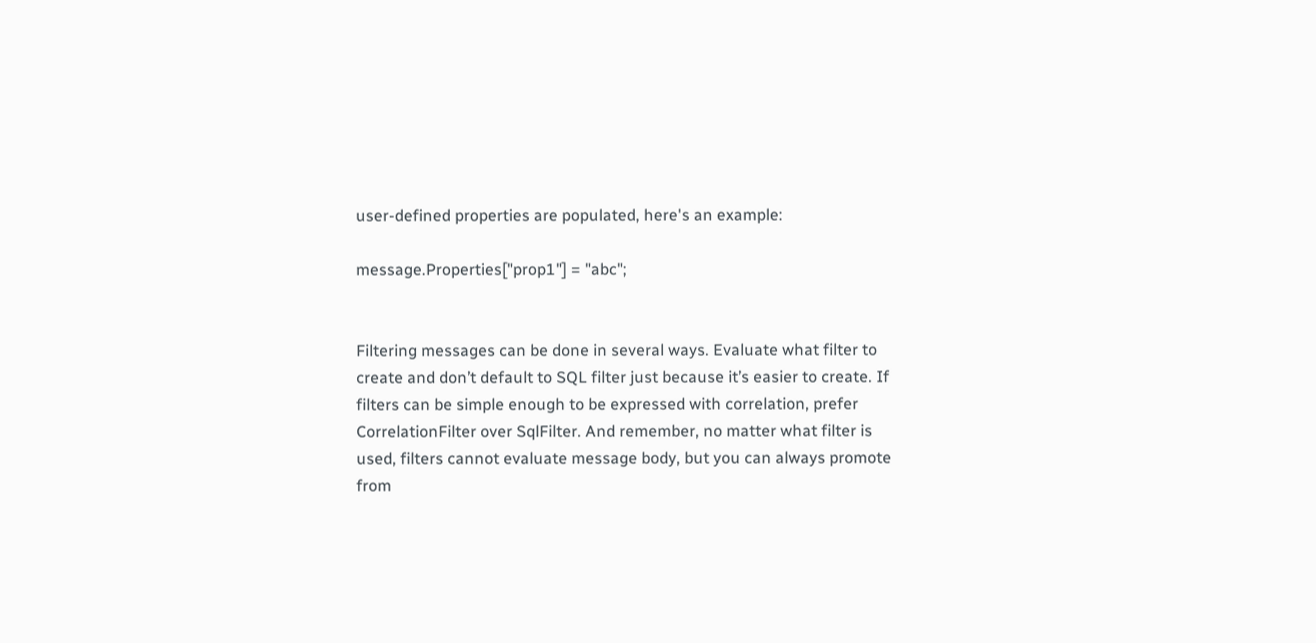user-defined properties are populated, here's an example:

message.Properties["prop1"] = "abc";


Filtering messages can be done in several ways. Evaluate what filter to create and don’t default to SQL filter just because it’s easier to create. If filters can be simple enough to be expressed with correlation, prefer CorrelationFilter over SqlFilter. And remember, no matter what filter is used, filters cannot evaluate message body, but you can always promote from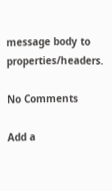message body to properties/headers.

No Comments

Add a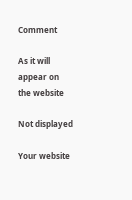Comment

As it will appear on the website

Not displayed

Your website